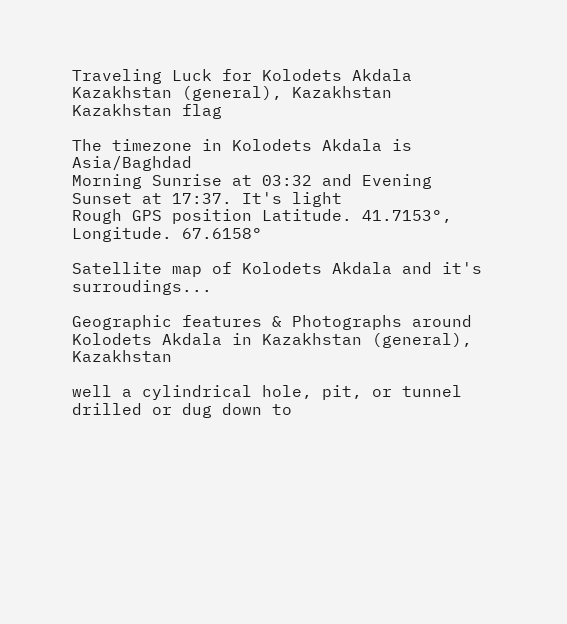Traveling Luck for Kolodets Akdala Kazakhstan (general), Kazakhstan Kazakhstan flag

The timezone in Kolodets Akdala is Asia/Baghdad
Morning Sunrise at 03:32 and Evening Sunset at 17:37. It's light
Rough GPS position Latitude. 41.7153°, Longitude. 67.6158°

Satellite map of Kolodets Akdala and it's surroudings...

Geographic features & Photographs around Kolodets Akdala in Kazakhstan (general), Kazakhstan

well a cylindrical hole, pit, or tunnel drilled or dug down to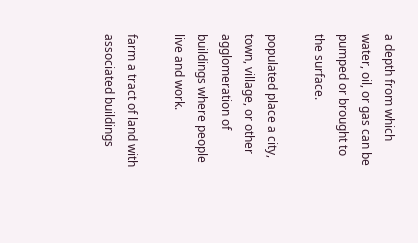a depth from which water, oil, or gas can be pumped or brought to the surface.

populated place a city, town, village, or other agglomeration of buildings where people live and work.

farm a tract of land with associated buildings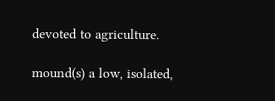devoted to agriculture.

mound(s) a low, isolated,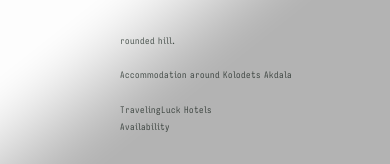rounded hill.

Accommodation around Kolodets Akdala

TravelingLuck Hotels
Availability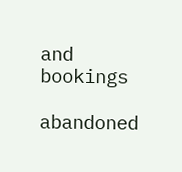and bookings

abandoned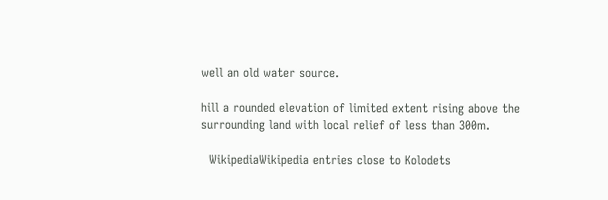well an old water source.

hill a rounded elevation of limited extent rising above the surrounding land with local relief of less than 300m.

  WikipediaWikipedia entries close to Kolodets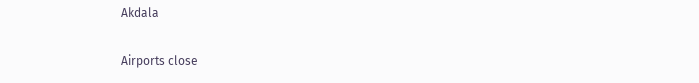Akdala

Airports close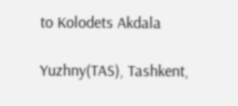to Kolodets Akdala

Yuzhny(TAS), Tashkent,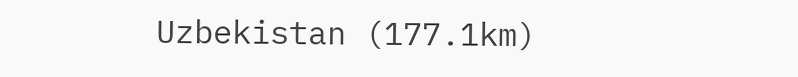Uzbekistan (177.1km)